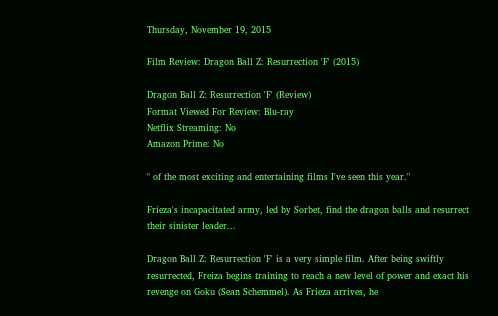Thursday, November 19, 2015

Film Review: Dragon Ball Z: Resurrection 'F' (2015)

Dragon Ball Z: Resurrection 'F' (Review)
Format Viewed For Review: Blu-ray
Netflix Streaming: No
Amazon Prime: No

" of the most exciting and entertaining films I've seen this year."

Frieza's incapacitated army, led by Sorbet, find the dragon balls and resurrect their sinister leader...

Dragon Ball Z: Resurrection 'F' is a very simple film. After being swiftly resurrected, Freiza begins training to reach a new level of power and exact his revenge on Goku (Sean Schemmel). As Frieza arrives, he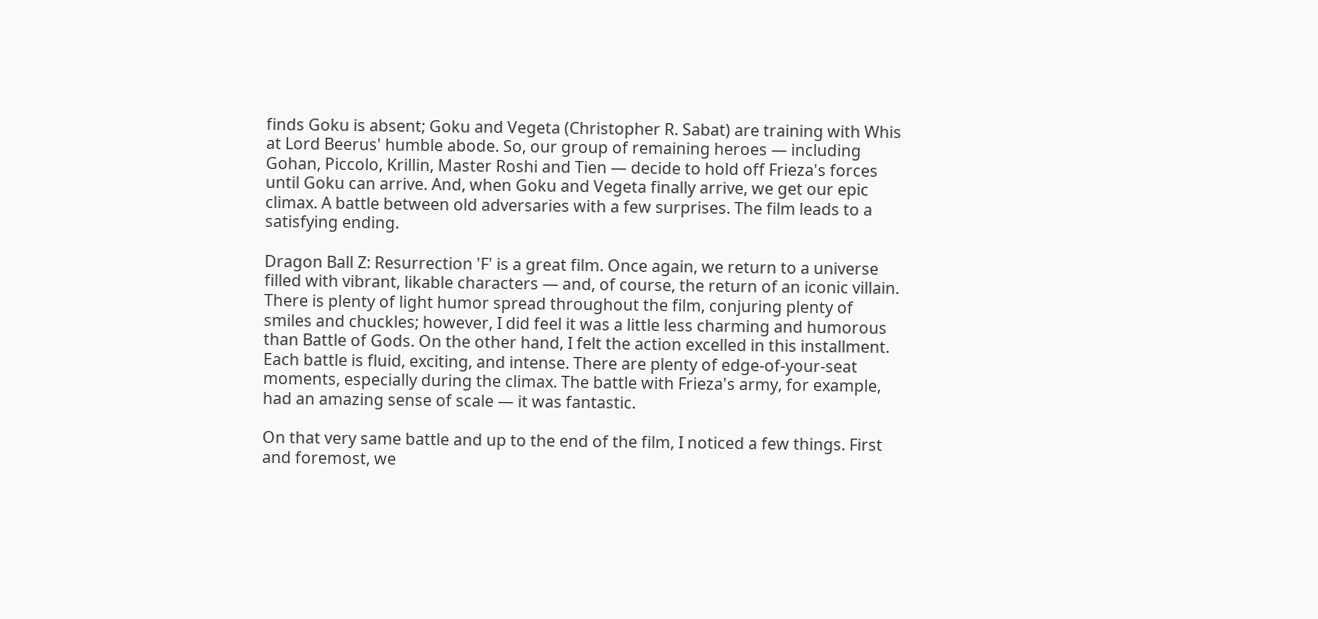finds Goku is absent; Goku and Vegeta (Christopher R. Sabat) are training with Whis at Lord Beerus' humble abode. So, our group of remaining heroes — including Gohan, Piccolo, Krillin, Master Roshi and Tien — decide to hold off Frieza's forces until Goku can arrive. And, when Goku and Vegeta finally arrive, we get our epic climax. A battle between old adversaries with a few surprises. The film leads to a satisfying ending.

Dragon Ball Z: Resurrection 'F' is a great film. Once again, we return to a universe filled with vibrant, likable characters — and, of course, the return of an iconic villain. There is plenty of light humor spread throughout the film, conjuring plenty of smiles and chuckles; however, I did feel it was a little less charming and humorous than Battle of Gods. On the other hand, I felt the action excelled in this installment. Each battle is fluid, exciting, and intense. There are plenty of edge-of-your-seat moments, especially during the climax. The battle with Frieza's army, for example, had an amazing sense of scale — it was fantastic.

On that very same battle and up to the end of the film, I noticed a few things. First and foremost, we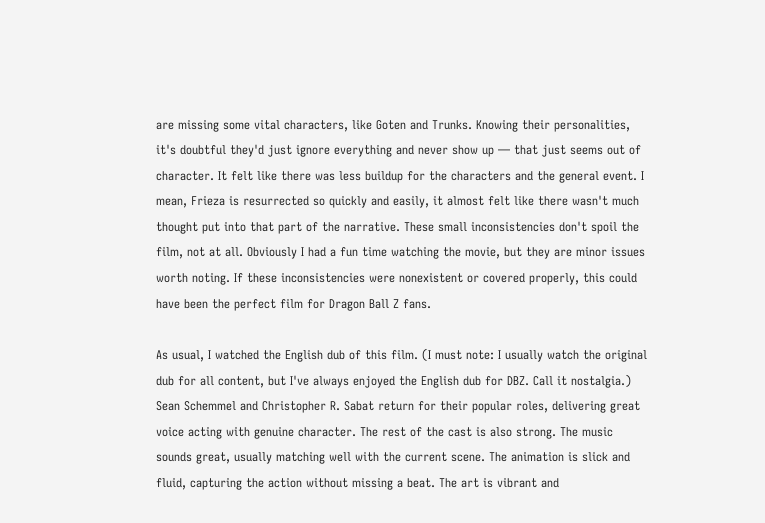are missing some vital characters, like Goten and Trunks. Knowing their personalities, it's doubtful they'd just ignore everything and never show up — that just seems out of character. It felt like there was less buildup for the characters and the general event. I mean, Frieza is resurrected so quickly and easily, it almost felt like there wasn't much thought put into that part of the narrative. These small inconsistencies don't spoil the film, not at all. Obviously I had a fun time watching the movie, but they are minor issues worth noting. If these inconsistencies were nonexistent or covered properly, this could have been the perfect film for Dragon Ball Z fans.

As usual, I watched the English dub of this film. (I must note: I usually watch the original dub for all content, but I've always enjoyed the English dub for DBZ. Call it nostalgia.) Sean Schemmel and Christopher R. Sabat return for their popular roles, delivering great voice acting with genuine character. The rest of the cast is also strong. The music sounds great, usually matching well with the current scene. The animation is slick and fluid, capturing the action without missing a beat. The art is vibrant and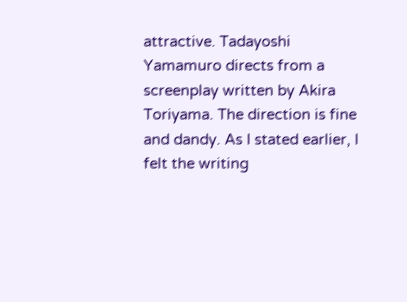attractive. Tadayoshi Yamamuro directs from a screenplay written by Akira Toriyama. The direction is fine and dandy. As I stated earlier, I felt the writing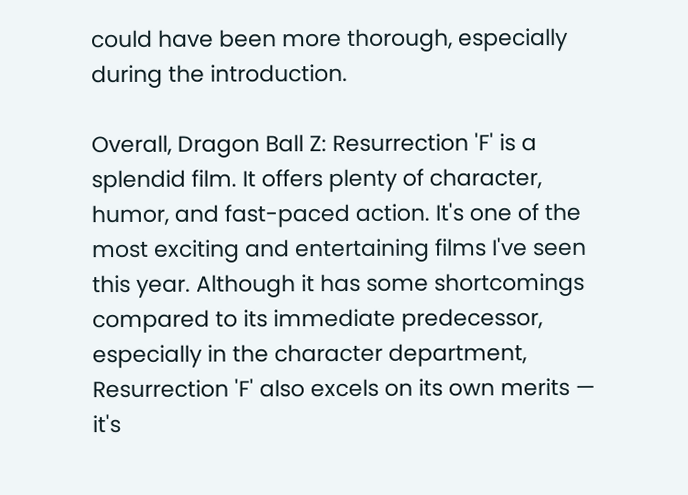could have been more thorough, especially during the introduction.

Overall, Dragon Ball Z: Resurrection 'F' is a splendid film. It offers plenty of character, humor, and fast-paced action. It's one of the most exciting and entertaining films I've seen this year. Although it has some shortcomings compared to its immediate predecessor, especially in the character department, Resurrection 'F' also excels on its own merits — it's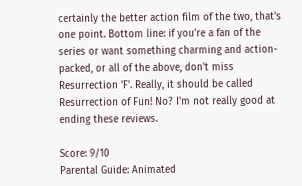certainly the better action film of the two, that's one point. Bottom line: if you're a fan of the series or want something charming and action-packed, or all of the above, don't miss Resurrection 'F'. Really, it should be called Resurrection of Fun! No? I'm not really good at ending these reviews.

Score: 9/10
Parental Guide: Animated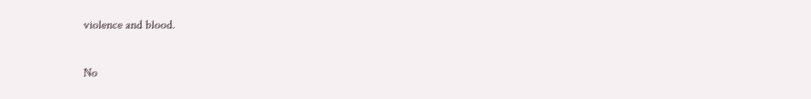violence and blood.

No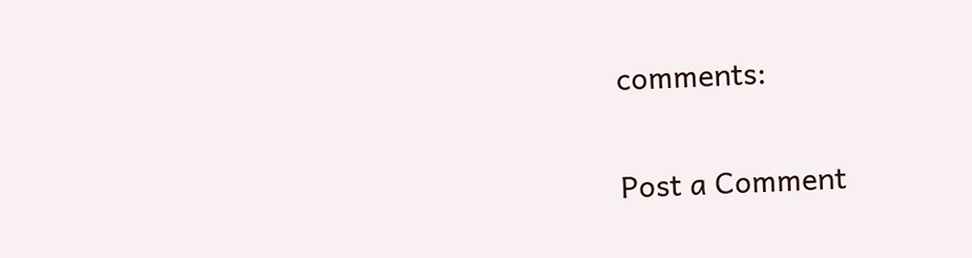comments:

Post a Comment